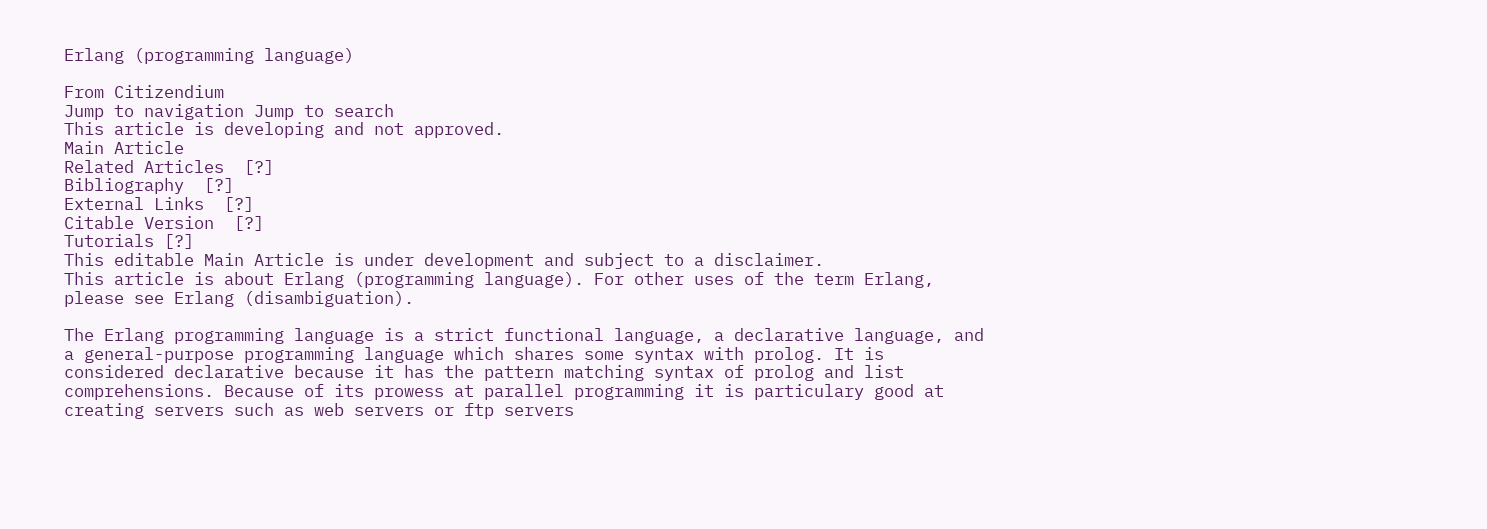Erlang (programming language)

From Citizendium
Jump to navigation Jump to search
This article is developing and not approved.
Main Article
Related Articles  [?]
Bibliography  [?]
External Links  [?]
Citable Version  [?]
Tutorials [?]
This editable Main Article is under development and subject to a disclaimer.
This article is about Erlang (programming language). For other uses of the term Erlang, please see Erlang (disambiguation).

The Erlang programming language is a strict functional language, a declarative language, and a general-purpose programming language which shares some syntax with prolog. It is considered declarative because it has the pattern matching syntax of prolog and list comprehensions. Because of its prowess at parallel programming it is particulary good at creating servers such as web servers or ftp servers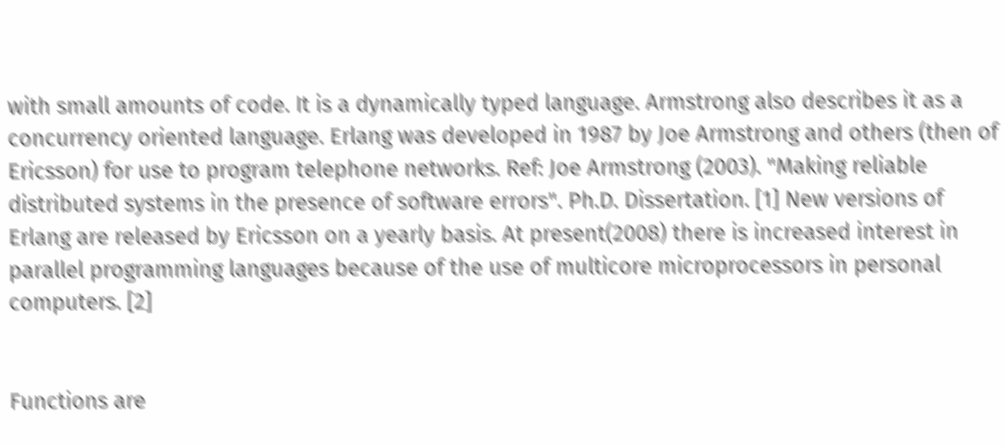with small amounts of code. It is a dynamically typed language. Armstrong also describes it as a concurrency oriented language. Erlang was developed in 1987 by Joe Armstrong and others (then of Ericsson) for use to program telephone networks. Ref: Joe Armstrong (2003). "Making reliable distributed systems in the presence of software errors". Ph.D. Dissertation. [1] New versions of Erlang are released by Ericsson on a yearly basis. At present(2008) there is increased interest in parallel programming languages because of the use of multicore microprocessors in personal computers. [2]


Functions are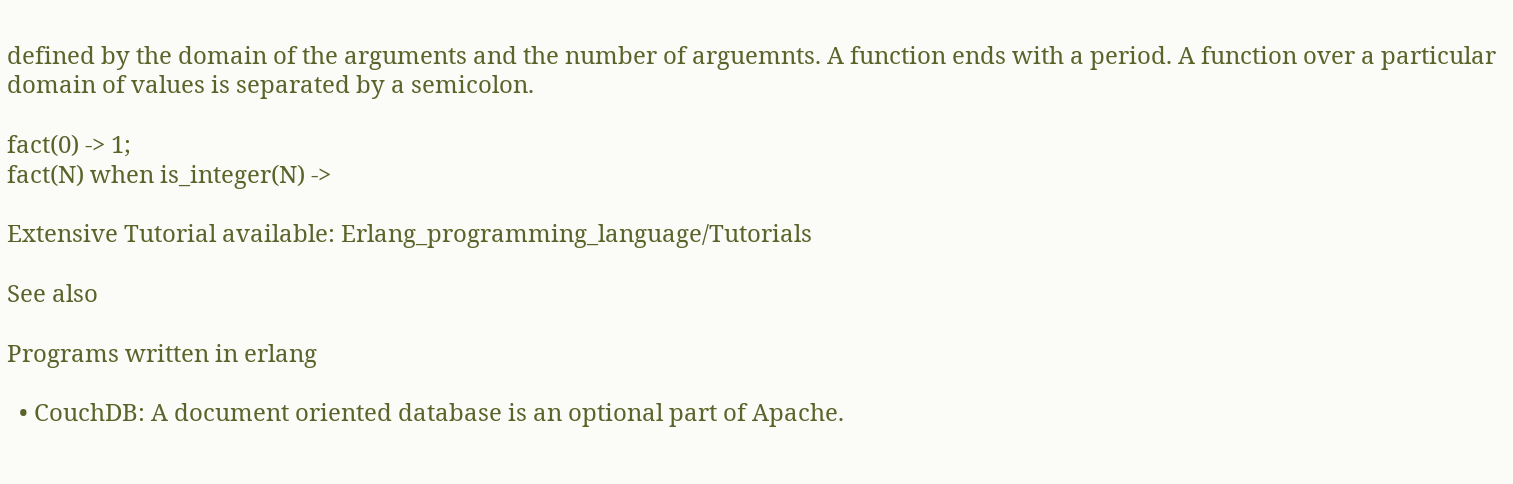defined by the domain of the arguments and the number of arguemnts. A function ends with a period. A function over a particular domain of values is separated by a semicolon.

fact(0) -> 1;
fact(N) when is_integer(N) ->

Extensive Tutorial available: Erlang_programming_language/Tutorials

See also

Programs written in erlang

  • CouchDB: A document oriented database is an optional part of Apache.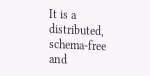It is a distributed, schema-free and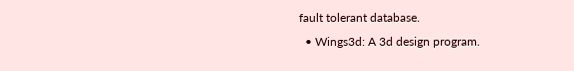fault tolerant database.
  • Wings3d: A 3d design program.